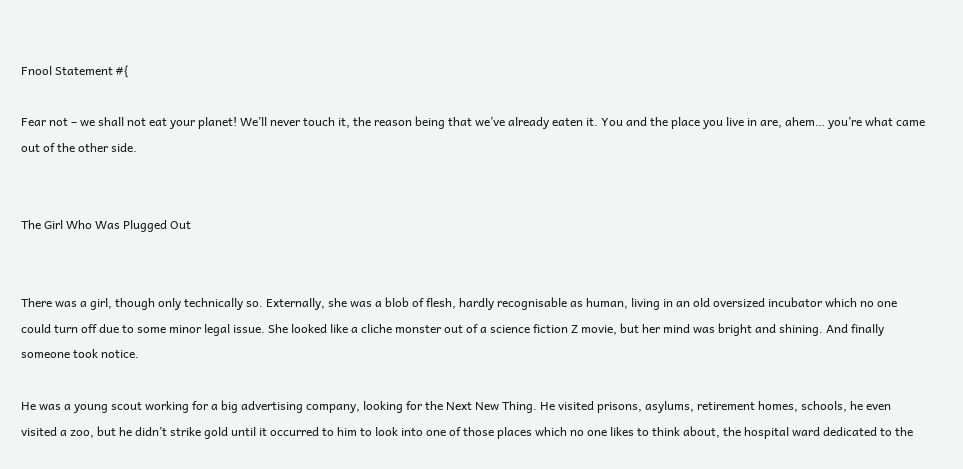Fnool Statement #{

Fear not – we shall not eat your planet! We’ll never touch it, the reason being that we’ve already eaten it. You and the place you live in are, ahem… you’re what came out of the other side.


The Girl Who Was Plugged Out


There was a girl, though only technically so. Externally, she was a blob of flesh, hardly recognisable as human, living in an old oversized incubator which no one could turn off due to some minor legal issue. She looked like a cliche monster out of a science fiction Z movie, but her mind was bright and shining. And finally someone took notice.

He was a young scout working for a big advertising company, looking for the Next New Thing. He visited prisons, asylums, retirement homes, schools, he even visited a zoo, but he didn’t strike gold until it occurred to him to look into one of those places which no one likes to think about, the hospital ward dedicated to the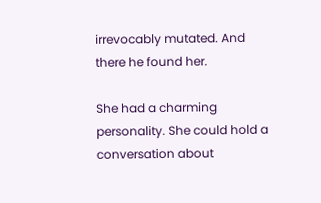irrevocably mutated. And there he found her.

She had a charming personality. She could hold a conversation about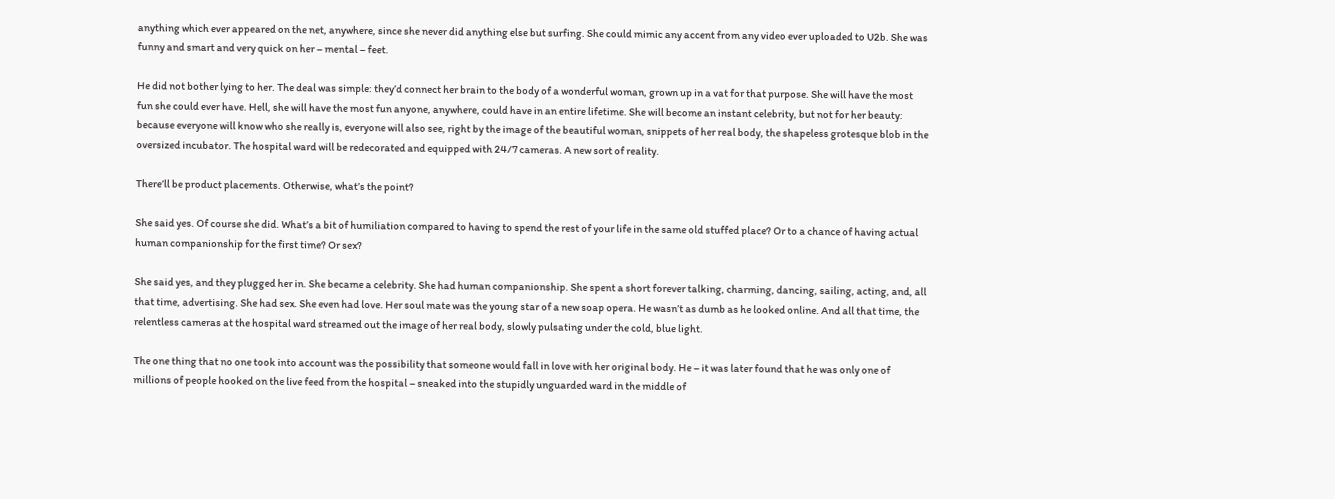anything which ever appeared on the net, anywhere, since she never did anything else but surfing. She could mimic any accent from any video ever uploaded to U2b. She was funny and smart and very quick on her – mental – feet.

He did not bother lying to her. The deal was simple: they’d connect her brain to the body of a wonderful woman, grown up in a vat for that purpose. She will have the most fun she could ever have. Hell, she will have the most fun anyone, anywhere, could have in an entire lifetime. She will become an instant celebrity, but not for her beauty: because everyone will know who she really is, everyone will also see, right by the image of the beautiful woman, snippets of her real body, the shapeless grotesque blob in the oversized incubator. The hospital ward will be redecorated and equipped with 24/7 cameras. A new sort of reality.

There’ll be product placements. Otherwise, what’s the point?

She said yes. Of course she did. What’s a bit of humiliation compared to having to spend the rest of your life in the same old stuffed place? Or to a chance of having actual human companionship for the first time? Or sex?

She said yes, and they plugged her in. She became a celebrity. She had human companionship. She spent a short forever talking, charming, dancing, sailing, acting, and, all that time, advertising. She had sex. She even had love. Her soul mate was the young star of a new soap opera. He wasn’t as dumb as he looked online. And all that time, the relentless cameras at the hospital ward streamed out the image of her real body, slowly pulsating under the cold, blue light.

The one thing that no one took into account was the possibility that someone would fall in love with her original body. He – it was later found that he was only one of millions of people hooked on the live feed from the hospital – sneaked into the stupidly unguarded ward in the middle of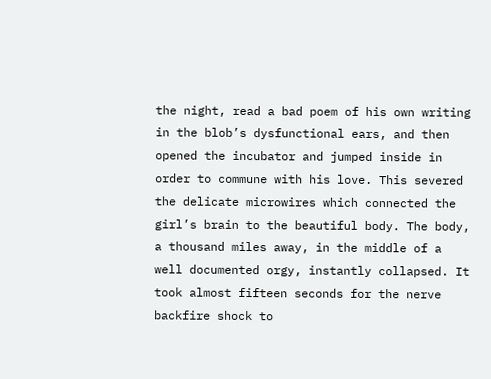the night, read a bad poem of his own writing in the blob’s dysfunctional ears, and then opened the incubator and jumped inside in order to commune with his love. This severed the delicate microwires which connected the girl’s brain to the beautiful body. The body, a thousand miles away, in the middle of a well documented orgy, instantly collapsed. It took almost fifteen seconds for the nerve backfire shock to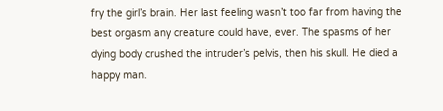fry the girl’s brain. Her last feeling wasn’t too far from having the best orgasm any creature could have, ever. The spasms of her dying body crushed the intruder’s pelvis, then his skull. He died a happy man.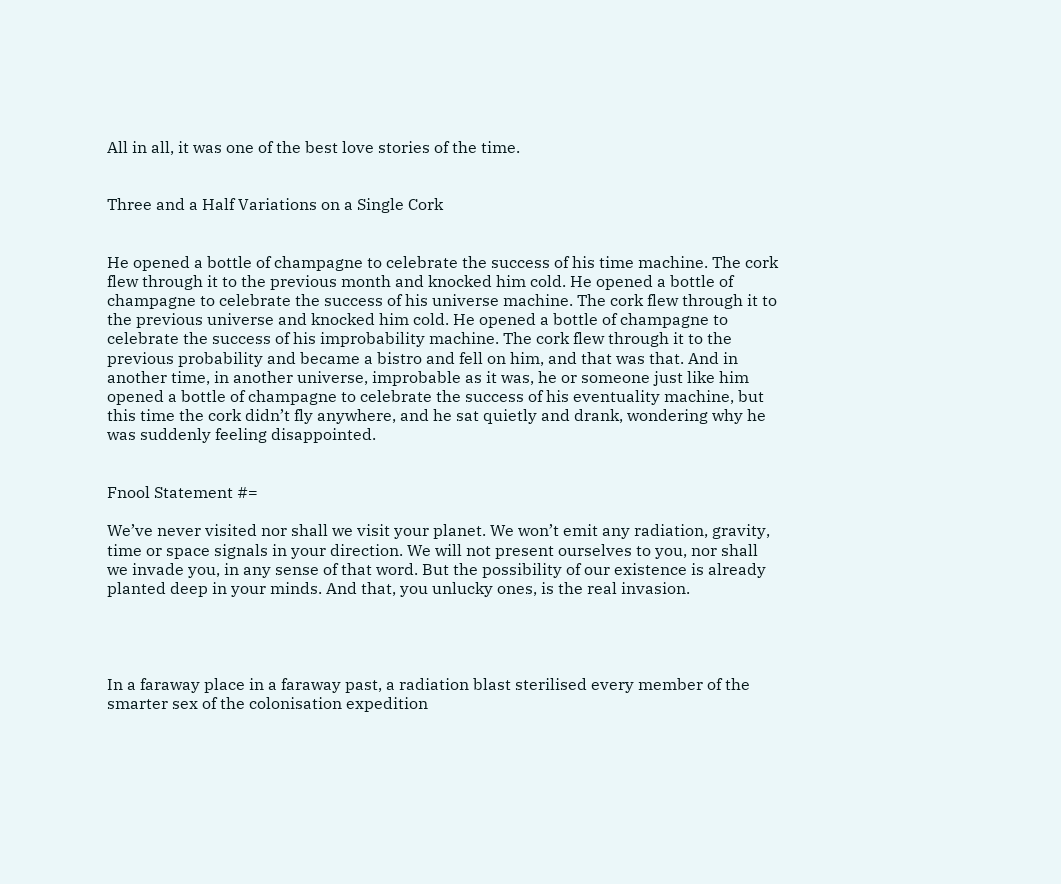All in all, it was one of the best love stories of the time.


Three and a Half Variations on a Single Cork


He opened a bottle of champagne to celebrate the success of his time machine. The cork flew through it to the previous month and knocked him cold. He opened a bottle of champagne to celebrate the success of his universe machine. The cork flew through it to the previous universe and knocked him cold. He opened a bottle of champagne to celebrate the success of his improbability machine. The cork flew through it to the previous probability and became a bistro and fell on him, and that was that. And in another time, in another universe, improbable as it was, he or someone just like him opened a bottle of champagne to celebrate the success of his eventuality machine, but this time the cork didn’t fly anywhere, and he sat quietly and drank, wondering why he was suddenly feeling disappointed.


Fnool Statement #=

We’ve never visited nor shall we visit your planet. We won’t emit any radiation, gravity, time or space signals in your direction. We will not present ourselves to you, nor shall we invade you, in any sense of that word. But the possibility of our existence is already planted deep in your minds. And that, you unlucky ones, is the real invasion.




In a faraway place in a faraway past, a radiation blast sterilised every member of the smarter sex of the colonisation expedition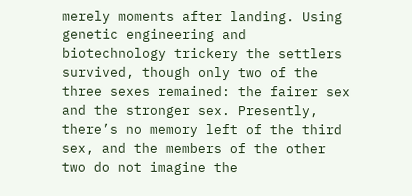merely moments after landing. Using genetic engineering and biotechnology trickery the settlers survived, though only two of the three sexes remained: the fairer sex and the stronger sex. Presently, there’s no memory left of the third sex, and the members of the other two do not imagine the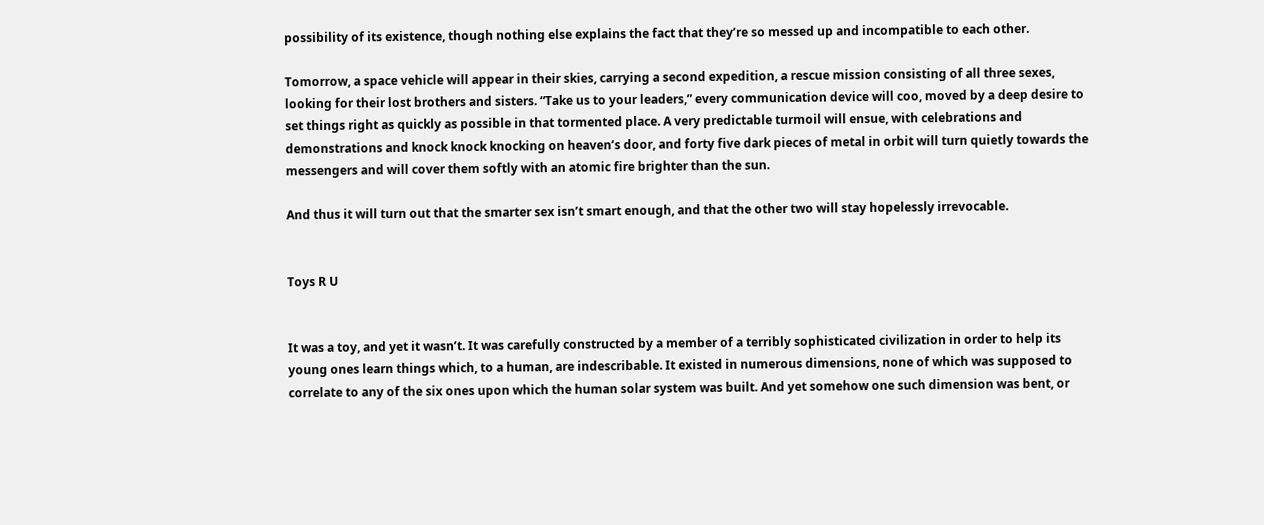possibility of its existence, though nothing else explains the fact that they’re so messed up and incompatible to each other.

Tomorrow, a space vehicle will appear in their skies, carrying a second expedition, a rescue mission consisting of all three sexes, looking for their lost brothers and sisters. “Take us to your leaders,” every communication device will coo, moved by a deep desire to set things right as quickly as possible in that tormented place. A very predictable turmoil will ensue, with celebrations and demonstrations and knock knock knocking on heaven’s door, and forty five dark pieces of metal in orbit will turn quietly towards the messengers and will cover them softly with an atomic fire brighter than the sun.

And thus it will turn out that the smarter sex isn’t smart enough, and that the other two will stay hopelessly irrevocable.


Toys R U


It was a toy, and yet it wasn’t. It was carefully constructed by a member of a terribly sophisticated civilization in order to help its young ones learn things which, to a human, are indescribable. It existed in numerous dimensions, none of which was supposed to correlate to any of the six ones upon which the human solar system was built. And yet somehow one such dimension was bent, or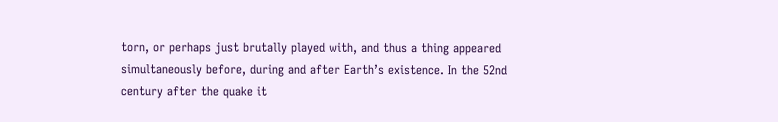torn, or perhaps just brutally played with, and thus a thing appeared simultaneously before, during and after Earth’s existence. In the 52nd century after the quake it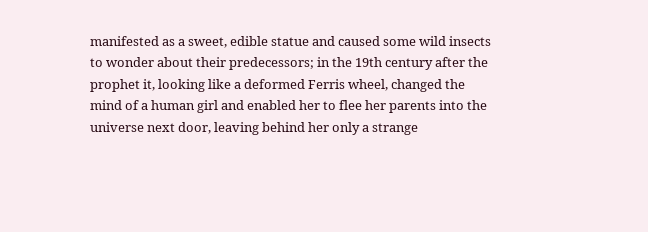manifested as a sweet, edible statue and caused some wild insects to wonder about their predecessors; in the 19th century after the prophet it, looking like a deformed Ferris wheel, changed the mind of a human girl and enabled her to flee her parents into the universe next door, leaving behind her only a strange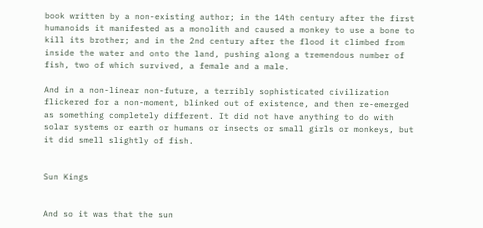book written by a non-existing author; in the 14th century after the first humanoids it manifested as a monolith and caused a monkey to use a bone to kill its brother; and in the 2nd century after the flood it climbed from inside the water and onto the land, pushing along a tremendous number of fish, two of which survived, a female and a male.

And in a non-linear non-future, a terribly sophisticated civilization flickered for a non-moment, blinked out of existence, and then re-emerged as something completely different. It did not have anything to do with solar systems or earth or humans or insects or small girls or monkeys, but it did smell slightly of fish.


Sun Kings


And so it was that the sun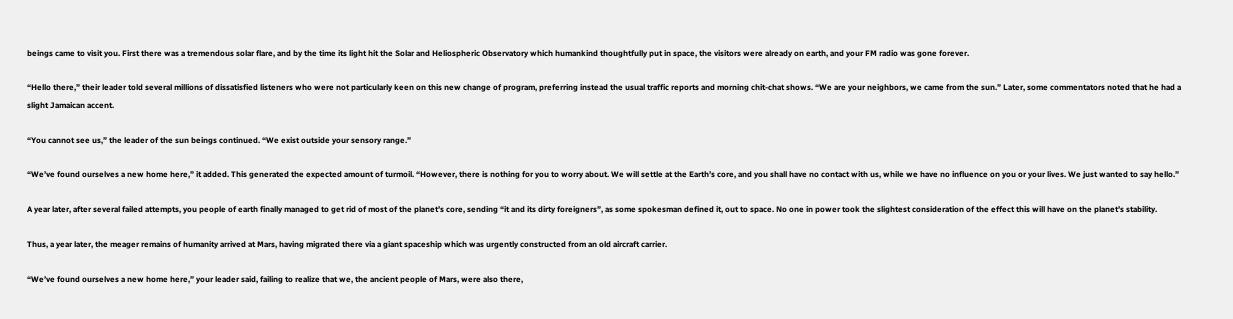beings came to visit you. First there was a tremendous solar flare, and by the time its light hit the Solar and Heliospheric Observatory which humankind thoughtfully put in space, the visitors were already on earth, and your FM radio was gone forever.

“Hello there,” their leader told several millions of dissatisfied listeners who were not particularly keen on this new change of program, preferring instead the usual traffic reports and morning chit-chat shows. “We are your neighbors, we came from the sun.” Later, some commentators noted that he had a slight Jamaican accent.

“You cannot see us,” the leader of the sun beings continued. “We exist outside your sensory range.”

“We’ve found ourselves a new home here,” it added. This generated the expected amount of turmoil. “However, there is nothing for you to worry about. We will settle at the Earth’s core, and you shall have no contact with us, while we have no influence on you or your lives. We just wanted to say hello.”

A year later, after several failed attempts, you people of earth finally managed to get rid of most of the planet’s core, sending “it and its dirty foreigners”, as some spokesman defined it, out to space. No one in power took the slightest consideration of the effect this will have on the planet’s stability.

Thus, a year later, the meager remains of humanity arrived at Mars, having migrated there via a giant spaceship which was urgently constructed from an old aircraft carrier.

“We’ve found ourselves a new home here,” your leader said, failing to realize that we, the ancient people of Mars, were also there,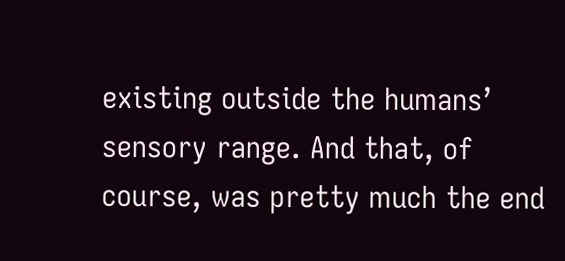existing outside the humans’ sensory range. And that, of course, was pretty much the end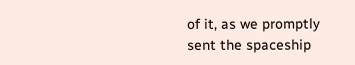of it, as we promptly sent the spaceship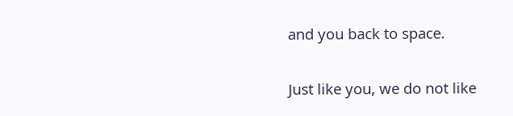and you back to space.

Just like you, we do not like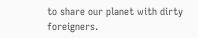to share our planet with dirty foreigners.